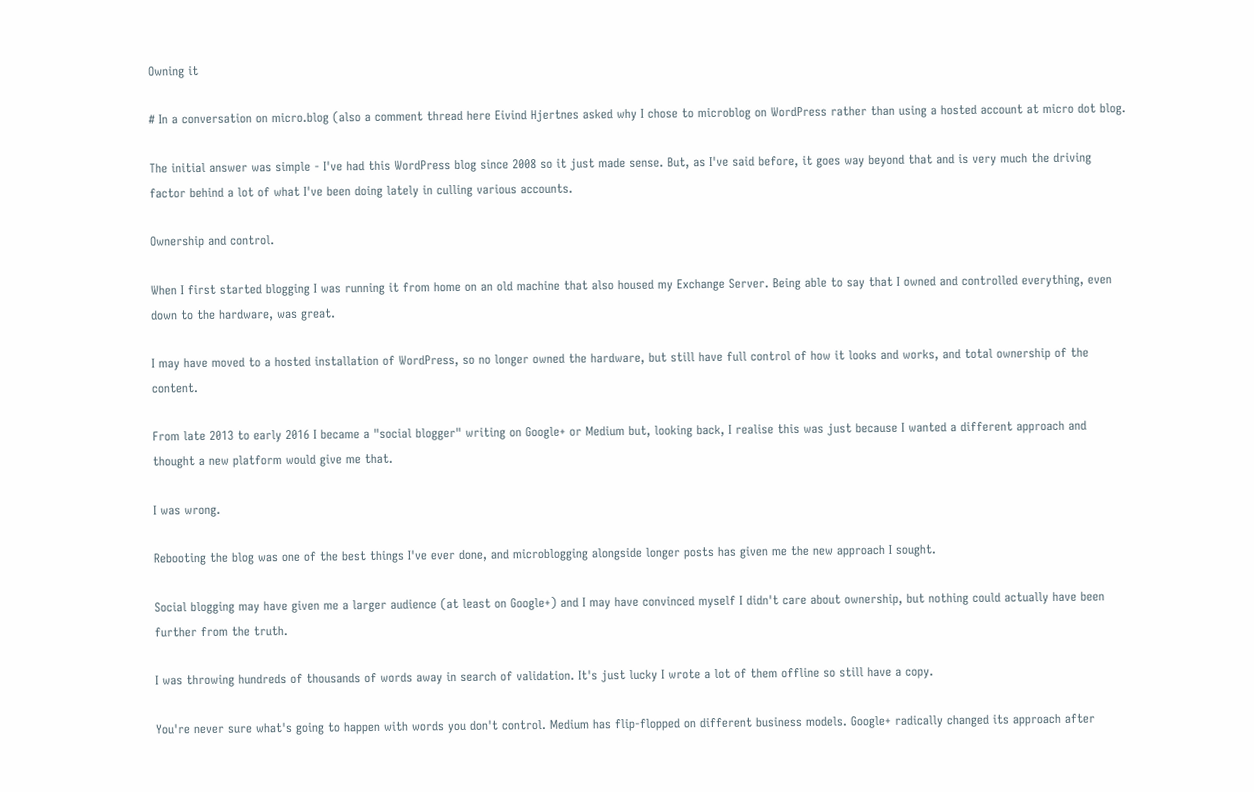Owning it

# In a conversation on micro.blog (also a comment thread here Eivind Hjertnes asked why I chose to microblog on WordPress rather than using a hosted account at micro dot blog.

The initial answer was simple - I've had this WordPress blog since 2008 so it just made sense. But, as I've said before, it goes way beyond that and is very much the driving factor behind a lot of what I've been doing lately in culling various accounts.

Ownership and control.

When I first started blogging I was running it from home on an old machine that also housed my Exchange Server. Being able to say that I owned and controlled everything, even down to the hardware, was great.

I may have moved to a hosted installation of WordPress, so no longer owned the hardware, but still have full control of how it looks and works, and total ownership of the content.

From late 2013 to early 2016 I became a "social blogger" writing on Google+ or Medium but, looking back, I realise this was just because I wanted a different approach and thought a new platform would give me that.

I was wrong.

Rebooting the blog was one of the best things I've ever done, and microblogging alongside longer posts has given me the new approach I sought.

Social blogging may have given me a larger audience (at least on Google+) and I may have convinced myself I didn't care about ownership, but nothing could actually have been further from the truth.

I was throwing hundreds of thousands of words away in search of validation. It's just lucky I wrote a lot of them offline so still have a copy.

You're never sure what's going to happen with words you don't control. Medium has flip-flopped on different business models. Google+ radically changed its approach after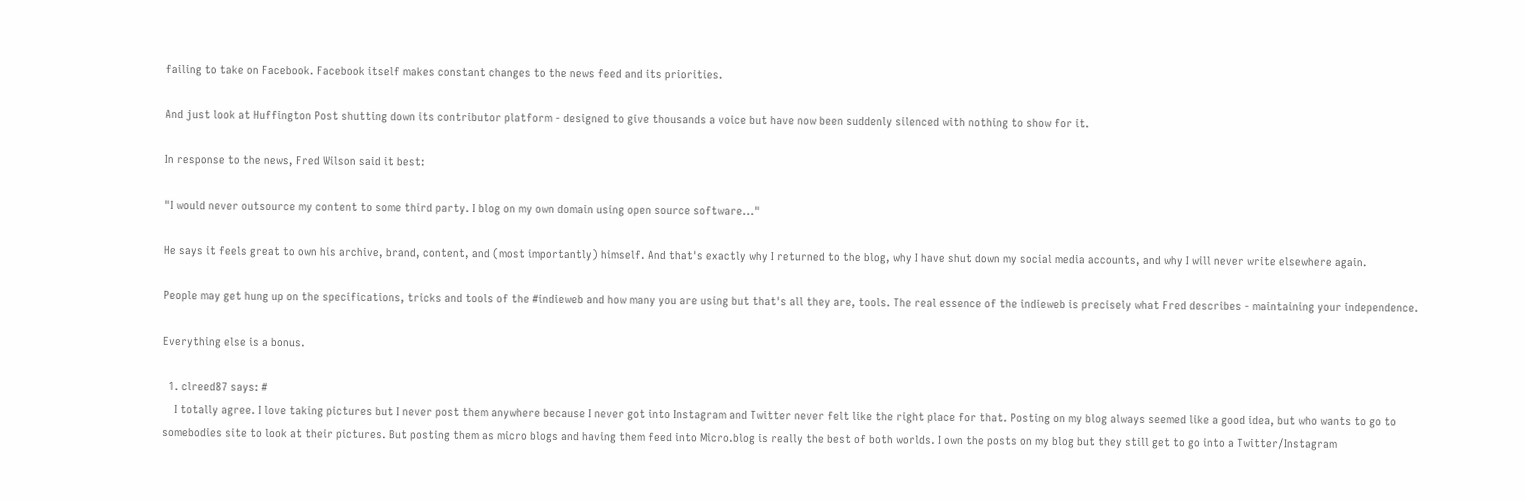failing to take on Facebook. Facebook itself makes constant changes to the news feed and its priorities.

And just look at Huffington Post shutting down its contributor platform - designed to give thousands a voice but have now been suddenly silenced with nothing to show for it.

In response to the news, Fred Wilson said it best:

"I would never outsource my content to some third party. I blog on my own domain using open source software..."

He says it feels great to own his archive, brand, content, and (most importantly) himself. And that's exactly why I returned to the blog, why I have shut down my social media accounts, and why I will never write elsewhere again.

People may get hung up on the specifications, tricks and tools of the #indieweb and how many you are using but that's all they are, tools. The real essence of the indieweb is precisely what Fred describes - maintaining your independence.

Everything else is a bonus.

  1. clreed87 says: #
    I totally agree. I love taking pictures but I never post them anywhere because I never got into Instagram and Twitter never felt like the right place for that. Posting on my blog always seemed like a good idea, but who wants to go to somebodies site to look at their pictures. But posting them as micro blogs and having them feed into Micro.blog is really the best of both worlds. I own the posts on my blog but they still get to go into a Twitter/Instagram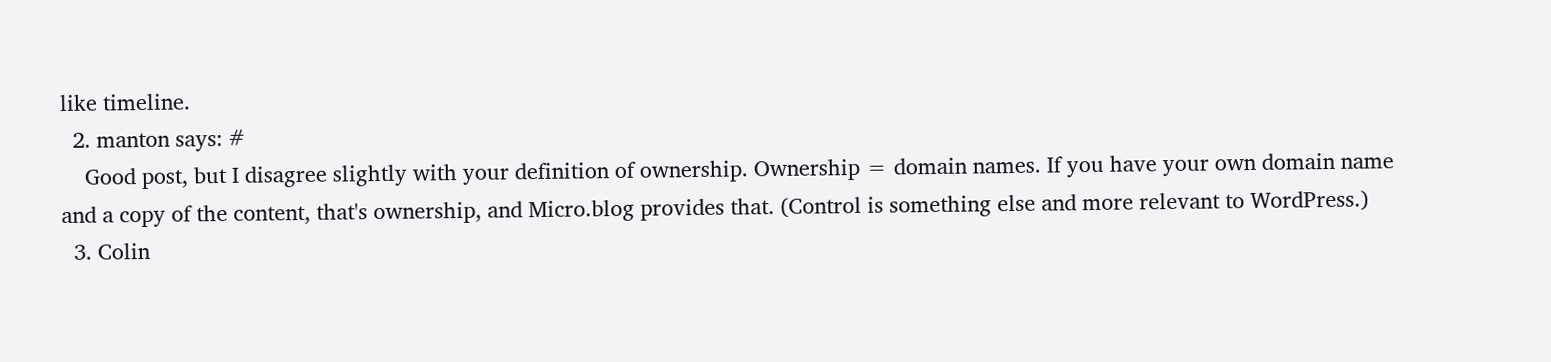like timeline.
  2. manton says: #
    Good post, but I disagree slightly with your definition of ownership. Ownership = domain names. If you have your own domain name and a copy of the content, that's ownership, and Micro.blog provides that. (Control is something else and more relevant to WordPress.)
  3. Colin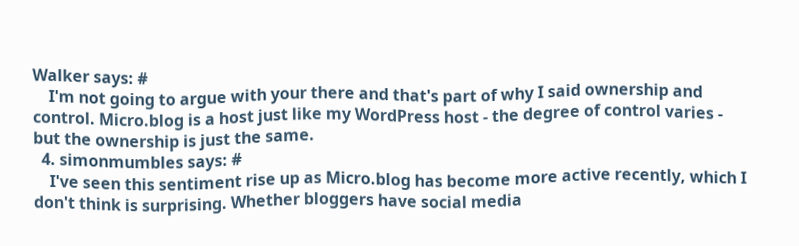Walker says: #
    I'm not going to argue with your there and that's part of why I said ownership and control. Micro.blog is a host just like my WordPress host - the degree of control varies - but the ownership is just the same.
  4. simonmumbles says: #
    I've seen this sentiment rise up as Micro.blog has become more active recently, which I don't think is surprising. Whether bloggers have social media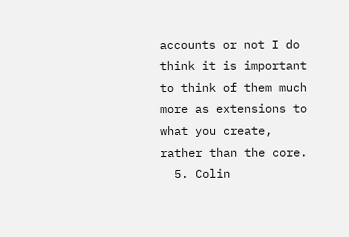accounts or not I do think it is important to think of them much more as extensions to what you create, rather than the core.
  5. Colin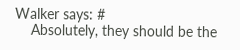Walker says: #
    Absolutely, they should be the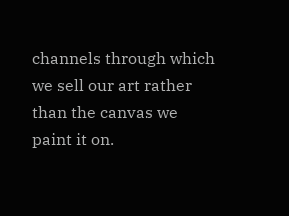channels through which we sell our art rather than the canvas we paint it on.